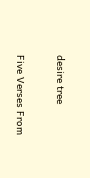desire tree

Five Verses From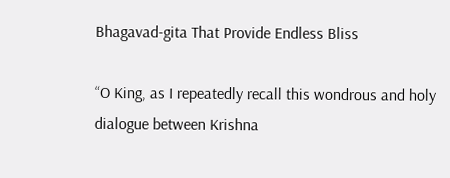Bhagavad-gita That Provide Endless Bliss

“O King, as I repeatedly recall this wondrous and holy dialogue between Krishna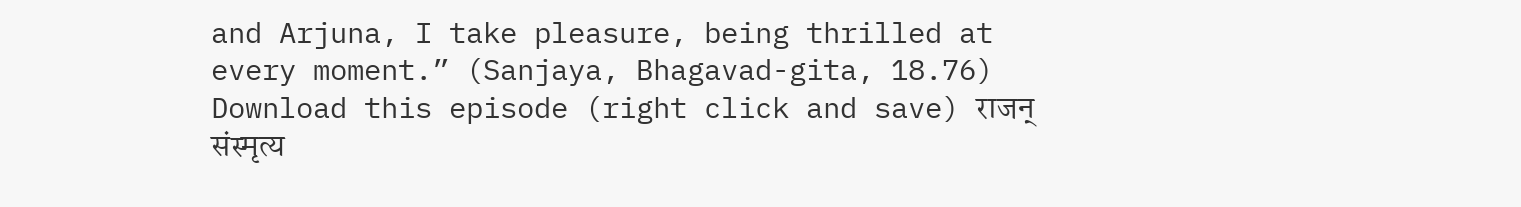and Arjuna, I take pleasure, being thrilled at every moment.” (Sanjaya, Bhagavad-gita, 18.76) Download this episode (right click and save) राजन् संस्मृत्य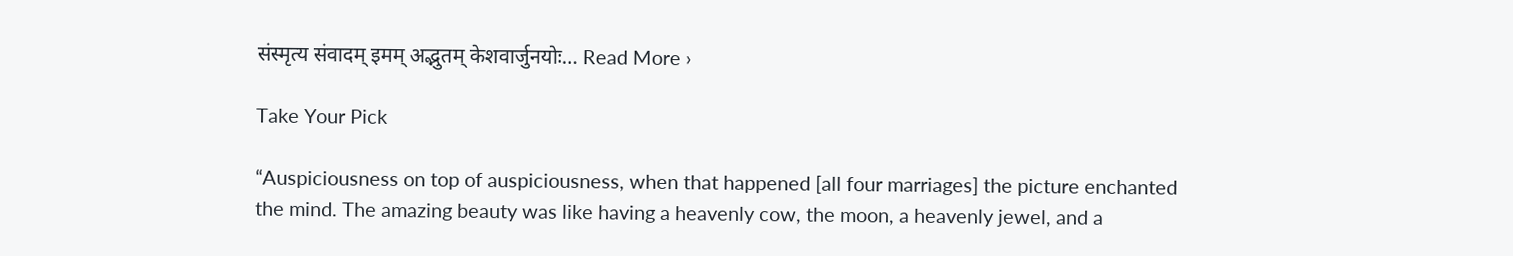संस्मृत्य संवादम् इमम् अद्भुतम् केशवार्जुनयोः… Read More ›

Take Your Pick

“Auspiciousness on top of auspiciousness, when that happened [all four marriages] the picture enchanted the mind. The amazing beauty was like having a heavenly cow, the moon, a heavenly jewel, and a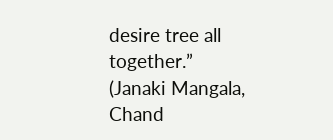desire tree all together.” (Janaki Mangala, Chand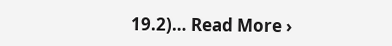19.2)… Read More ›